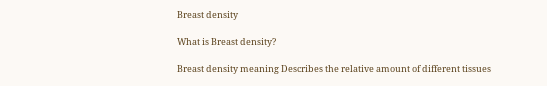Breast density

What is Breast density?

Breast density meaning Describes the relative amount of different tissues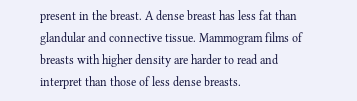present in the breast. A dense breast has less fat than glandular and connective tissue. Mammogram films of breasts with higher density are harder to read and interpret than those of less dense breasts.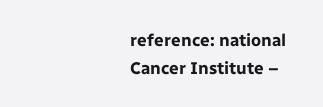reference: national Cancer Institute –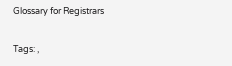Glossary for Registrars

Tags: ,